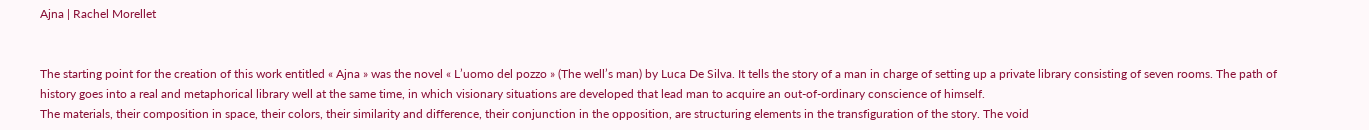Ajna | Rachel Morellet


The starting point for the creation of this work entitled « Ajna » was the novel « L’uomo del pozzo » (The well’s man) by Luca De Silva. It tells the story of a man in charge of setting up a private library consisting of seven rooms. The path of history goes into a real and metaphorical library well at the same time, in which visionary situations are developed that lead man to acquire an out-of-ordinary conscience of himself.
The materials, their composition in space, their colors, their similarity and difference, their conjunction in the opposition, are structuring elements in the transfiguration of the story. The void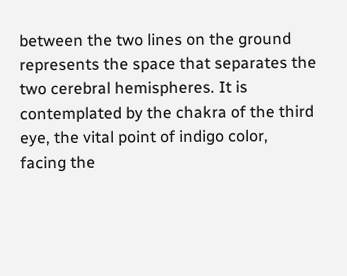between the two lines on the ground represents the space that separates the two cerebral hemispheres. It is contemplated by the chakra of the third eye, the vital point of indigo color, facing the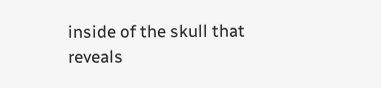inside of the skull that reveals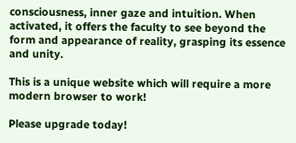consciousness, inner gaze and intuition. When activated, it offers the faculty to see beyond the form and appearance of reality, grasping its essence and unity.

This is a unique website which will require a more modern browser to work!

Please upgrade today!